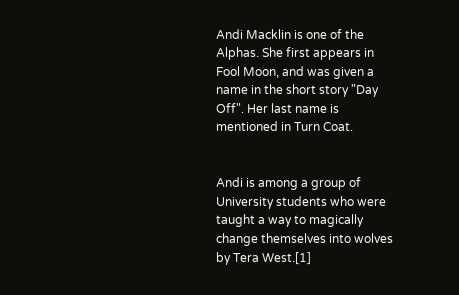Andi Macklin is one of the Alphas. She first appears in Fool Moon, and was given a name in the short story "Day Off". Her last name is mentioned in Turn Coat.


Andi is among a group of University students who were taught a way to magically change themselves into wolves by Tera West.[1]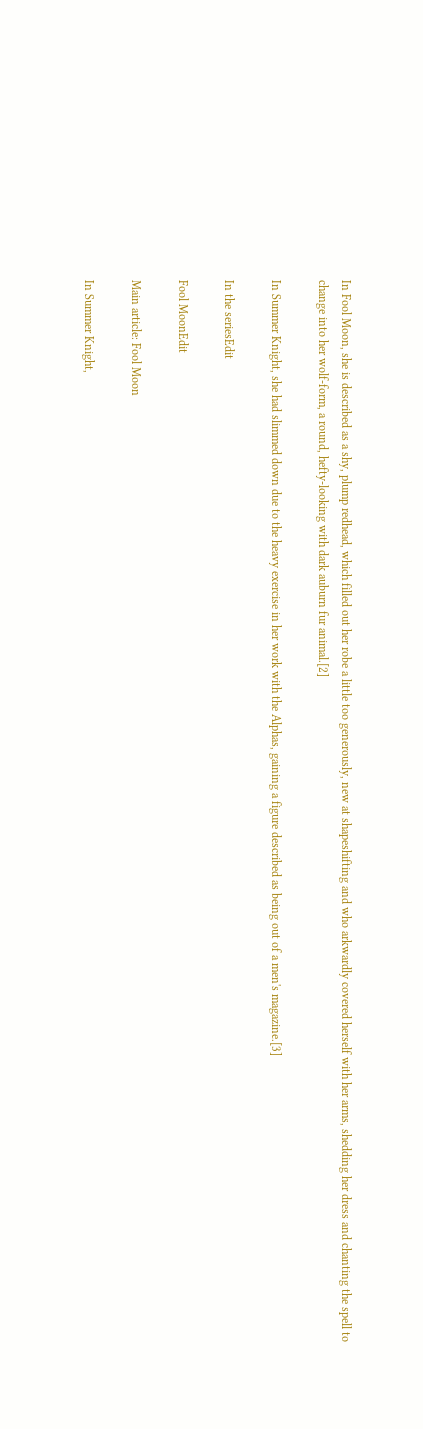In Fool Moon, she is described as a shy, plump redhead, which filled out her robe a little too generously, new at shapeshifting and who arkwardly covered herself with her arms, shedding her dress and chanting the spell to change into her wolf-form, a round, hefty-looking with dark auburn fur animal.[2]

In Summer Knight, she had slimmed down due to the heavy exercise in her work with the Alphas, gaining a figure described as being out of a men's magazine.[3]

In the seriesEdit

Fool MoonEdit

Main article: Fool Moon

In Summer Knight,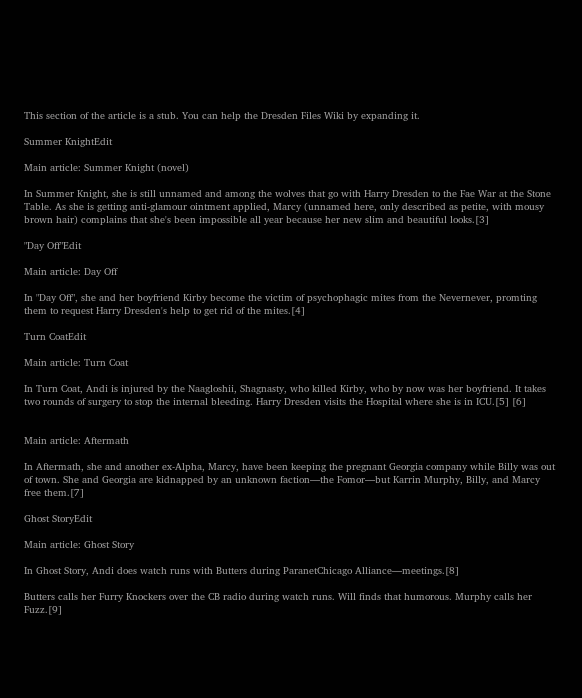This section of the article is a stub. You can help the Dresden Files Wiki by expanding it.

Summer KnightEdit

Main article: Summer Knight (novel)

In Summer Knight, she is still unnamed and among the wolves that go with Harry Dresden to the Fae War at the Stone Table. As she is getting anti-glamour ointment applied, Marcy (unnamed here, only described as petite, with mousy brown hair) complains that she's been impossible all year because her new slim and beautiful looks.[3]

"Day Off"Edit

Main article: Day Off

In "Day Off", she and her boyfriend Kirby become the victim of psychophagic mites from the Nevernever, promting them to request Harry Dresden's help to get rid of the mites.[4]

Turn CoatEdit

Main article: Turn Coat

In Turn Coat, Andi is injured by the Naagloshii, Shagnasty, who killed Kirby, who by now was her boyfriend. It takes two rounds of surgery to stop the internal bleeding. Harry Dresden visits the Hospital where she is in ICU.[5] [6]


Main article: Aftermath

In Aftermath, she and another ex-Alpha, Marcy, have been keeping the pregnant Georgia company while Billy was out of town. She and Georgia are kidnapped by an unknown faction—the Fomor—but Karrin Murphy, Billy, and Marcy free them.[7]

Ghost StoryEdit

Main article: Ghost Story

In Ghost Story, Andi does watch runs with Butters during ParanetChicago Alliance—meetings.[8]

Butters calls her Furry Knockers over the CB radio during watch runs. Will finds that humorous. Murphy calls her Fuzz.[9]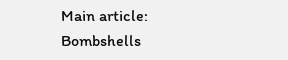Main article: Bombshells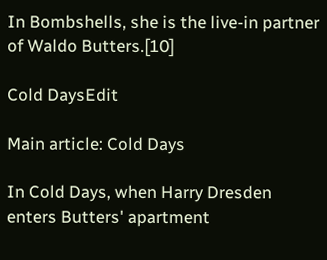In Bombshells, she is the live-in partner of Waldo Butters.[10]

Cold DaysEdit

Main article: Cold Days

In Cold Days, when Harry Dresden enters Butters' apartment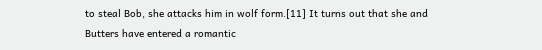to steal Bob, she attacks him in wolf form.[11] It turns out that she and Butters have entered a romantic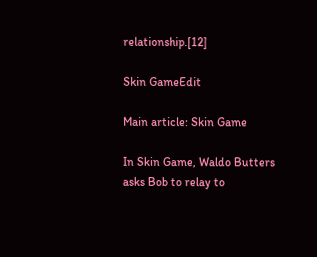relationship.[12]

Skin GameEdit

Main article: Skin Game

In Skin Game, Waldo Butters asks Bob to relay to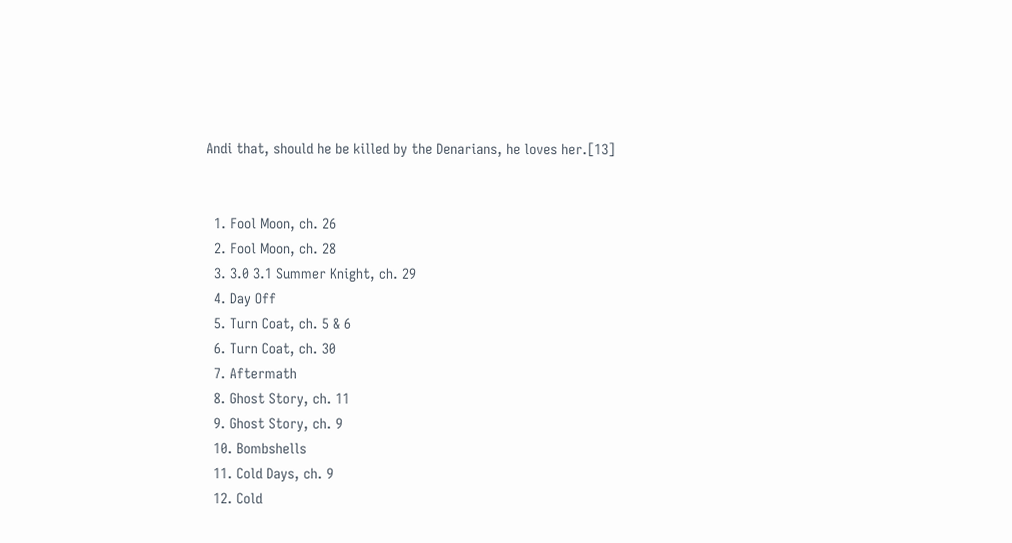Andi that, should he be killed by the Denarians, he loves her.[13]


  1. Fool Moon, ch. 26
  2. Fool Moon, ch. 28
  3. 3.0 3.1 Summer Knight, ch. 29
  4. Day Off
  5. Turn Coat, ch. 5 & 6
  6. Turn Coat, ch. 30
  7. Aftermath
  8. Ghost Story, ch. 11
  9. Ghost Story, ch. 9
  10. Bombshells
  11. Cold Days, ch. 9
  12. Cold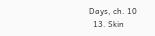Days, ch. 10
  13. Skin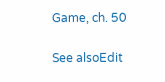Game, ch. 50

See alsoEdit